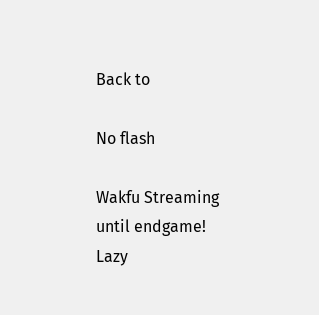Back to

No flash

Wakfu Streaming until endgame!
Lazy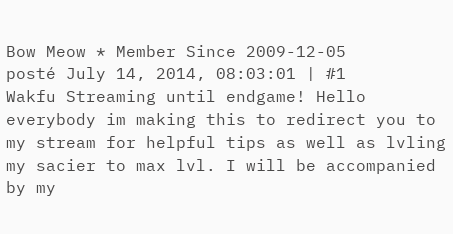Bow Meow * Member Since 2009-12-05
posté July 14, 2014, 08:03:01 | #1
Wakfu Streaming until endgame! Hello everybody im making this to redirect you to my stream for helpful tips as well as lvling my sacier to max lvl. I will be accompanied by my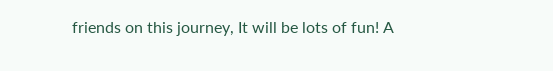friends on this journey, It will be lots of fun! A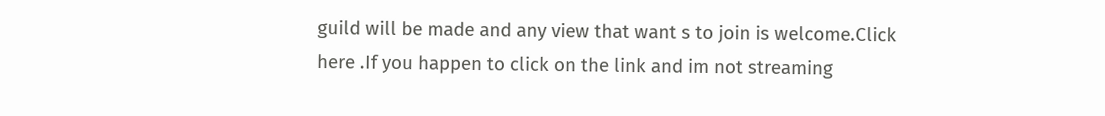guild will be made and any view that want s to join is welcome.Click here .If you happen to click on the link and im not streaming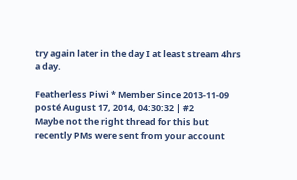try again later in the day I at least stream 4hrs a day.

Featherless Piwi * Member Since 2013-11-09
posté August 17, 2014, 04:30:32 | #2
Maybe not the right thread for this but recently PMs were sent from your account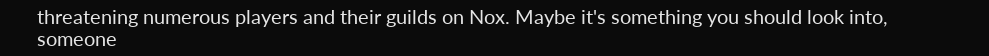threatening numerous players and their guilds on Nox. Maybe it's something you should look into, someone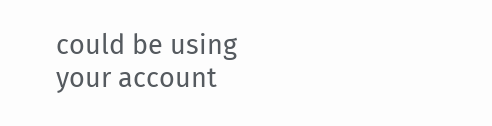could be using your account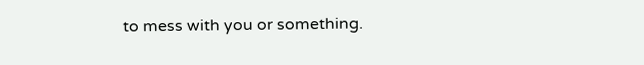to mess with you or something.